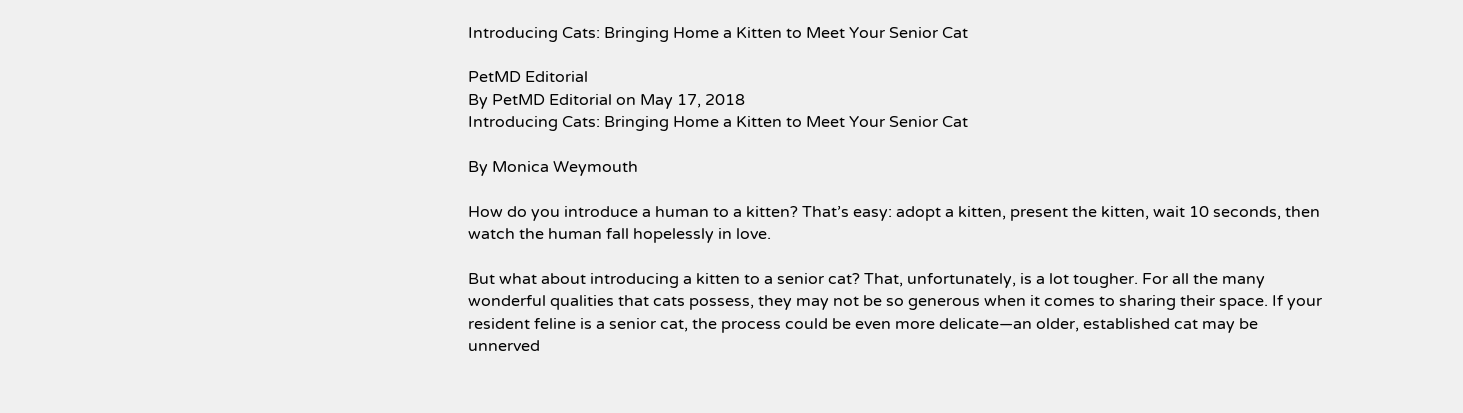Introducing Cats: Bringing Home a Kitten to Meet Your Senior Cat

PetMD Editorial
By PetMD Editorial on May 17, 2018
Introducing Cats: Bringing Home a Kitten to Meet Your Senior Cat

By Monica Weymouth

How do you introduce a human to a kitten? That’s easy: adopt a kitten, present the kitten, wait 10 seconds, then watch the human fall hopelessly in love.

But what about introducing a kitten to a senior cat? That, unfortunately, is a lot tougher. For all the many wonderful qualities that cats possess, they may not be so generous when it comes to sharing their space. If your resident feline is a senior cat, the process could be even more delicate—an older, established cat may be unnerved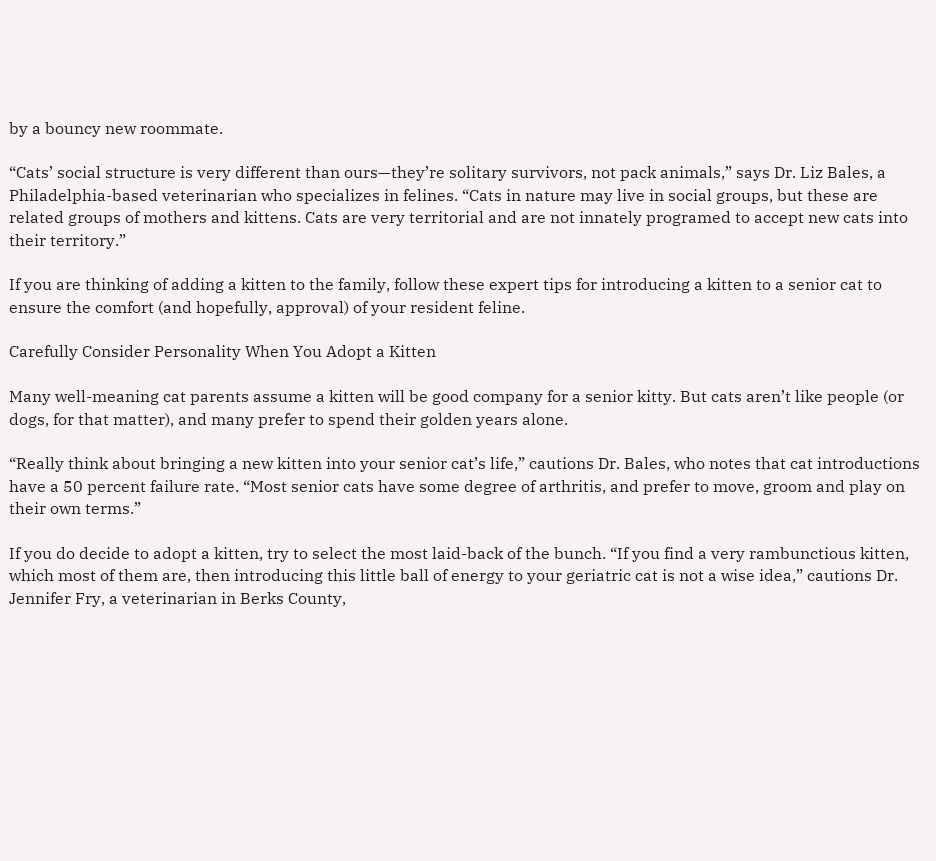by a bouncy new roommate.

“Cats’ social structure is very different than ours—they’re solitary survivors, not pack animals,” says Dr. Liz Bales, a Philadelphia-based veterinarian who specializes in felines. “Cats in nature may live in social groups, but these are related groups of mothers and kittens. Cats are very territorial and are not innately programed to accept new cats into their territory.”

If you are thinking of adding a kitten to the family, follow these expert tips for introducing a kitten to a senior cat to ensure the comfort (and hopefully, approval) of your resident feline.

Carefully Consider Personality When You Adopt a Kitten

Many well-meaning cat parents assume a kitten will be good company for a senior kitty. But cats aren’t like people (or dogs, for that matter), and many prefer to spend their golden years alone.

“Really think about bringing a new kitten into your senior cat’s life,” cautions Dr. Bales, who notes that cat introductions have a 50 percent failure rate. “Most senior cats have some degree of arthritis, and prefer to move, groom and play on their own terms.”

If you do decide to adopt a kitten, try to select the most laid-back of the bunch. “If you find a very rambunctious kitten, which most of them are, then introducing this little ball of energy to your geriatric cat is not a wise idea,” cautions Dr. Jennifer Fry, a veterinarian in Berks County,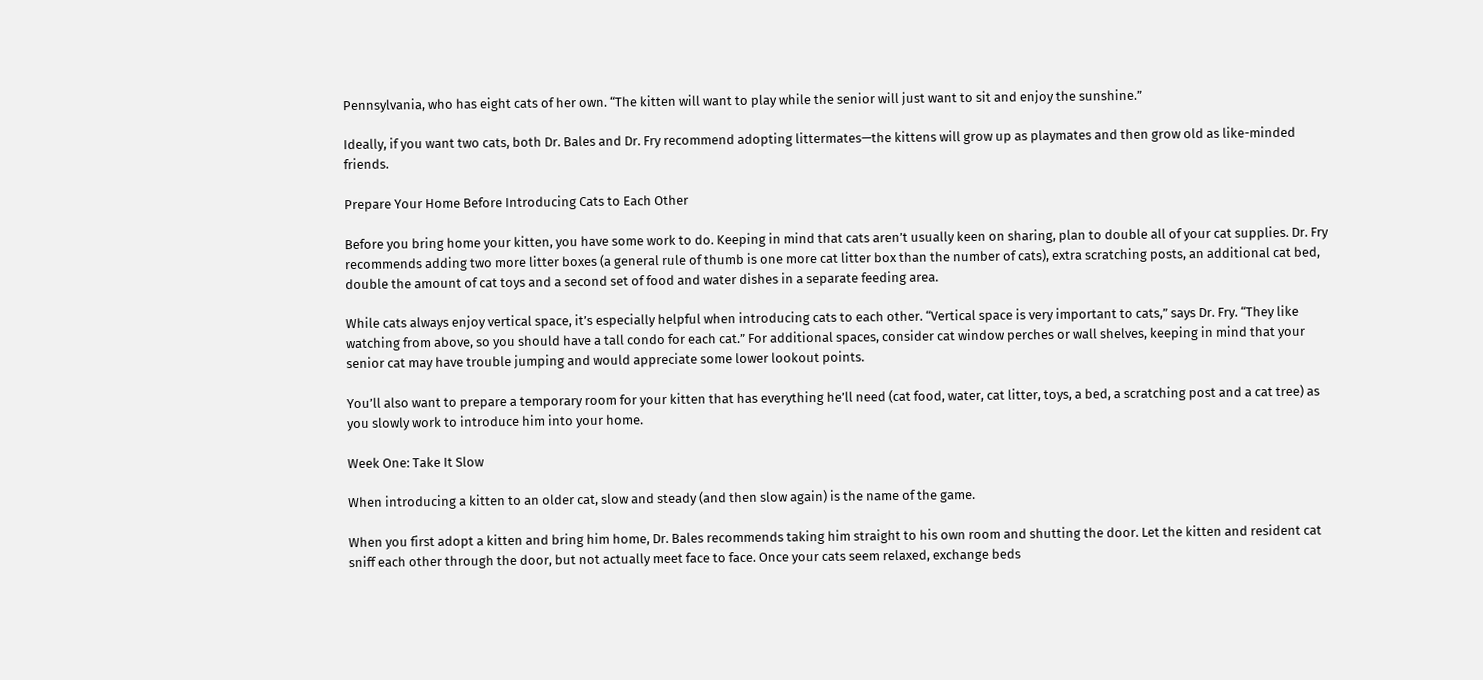Pennsylvania, who has eight cats of her own. “The kitten will want to play while the senior will just want to sit and enjoy the sunshine.”

Ideally, if you want two cats, both Dr. Bales and Dr. Fry recommend adopting littermates—the kittens will grow up as playmates and then grow old as like-minded friends.

Prepare Your Home Before Introducing Cats to Each Other

Before you bring home your kitten, you have some work to do. Keeping in mind that cats aren’t usually keen on sharing, plan to double all of your cat supplies. Dr. Fry recommends adding two more litter boxes (a general rule of thumb is one more cat litter box than the number of cats), extra scratching posts, an additional cat bed, double the amount of cat toys and a second set of food and water dishes in a separate feeding area.

While cats always enjoy vertical space, it’s especially helpful when introducing cats to each other. “Vertical space is very important to cats,” says Dr. Fry. “They like watching from above, so you should have a tall condo for each cat.” For additional spaces, consider cat window perches or wall shelves, keeping in mind that your senior cat may have trouble jumping and would appreciate some lower lookout points.

You’ll also want to prepare a temporary room for your kitten that has everything he’ll need (cat food, water, cat litter, toys, a bed, a scratching post and a cat tree) as you slowly work to introduce him into your home.

Week One: Take It Slow

When introducing a kitten to an older cat, slow and steady (and then slow again) is the name of the game.

When you first adopt a kitten and bring him home, Dr. Bales recommends taking him straight to his own room and shutting the door. Let the kitten and resident cat sniff each other through the door, but not actually meet face to face. Once your cats seem relaxed, exchange beds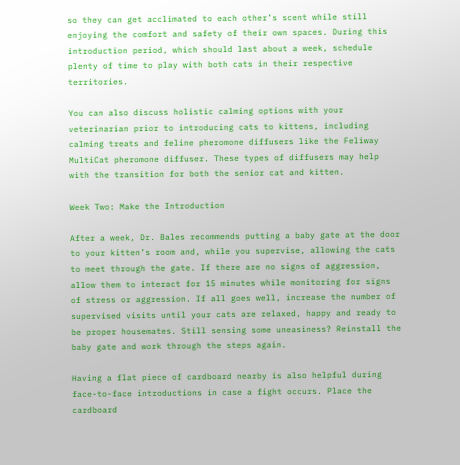so they can get acclimated to each other’s scent while still enjoying the comfort and safety of their own spaces. During this introduction period, which should last about a week, schedule plenty of time to play with both cats in their respective territories.

You can also discuss holistic calming options with your veterinarian prior to introducing cats to kittens, including calming treats and feline pheromone diffusers like the Feliway MultiCat pheromone diffuser. These types of diffusers may help with the transition for both the senior cat and kitten.

Week Two: Make the Introduction

After a week, Dr. Bales recommends putting a baby gate at the door to your kitten’s room and, while you supervise, allowing the cats to meet through the gate. If there are no signs of aggression, allow them to interact for 15 minutes while monitoring for signs of stress or aggression. If all goes well, increase the number of supervised visits until your cats are relaxed, happy and ready to be proper housemates. Still sensing some uneasiness? Reinstall the baby gate and work through the steps again.

Having a flat piece of cardboard nearby is also helpful during face-to-face introductions in case a fight occurs. Place the cardboard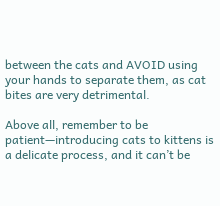between the cats and AVOID using your hands to separate them, as cat bites are very detrimental.

Above all, remember to be patient—introducing cats to kittens is a delicate process, and it can’t be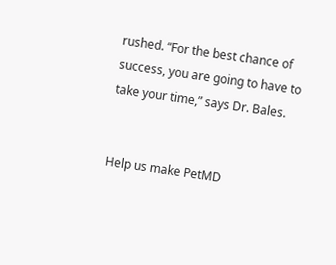rushed. “For the best chance of success, you are going to have to take your time,” says Dr. Bales.


Help us make PetMD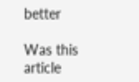better

Was this article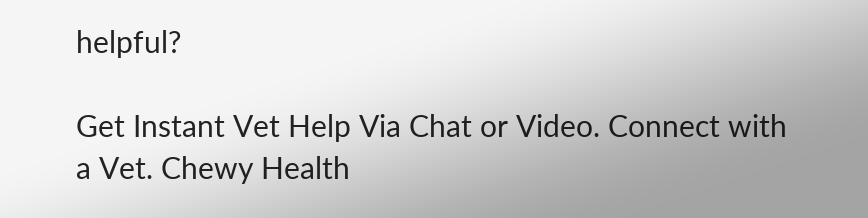helpful?

Get Instant Vet Help Via Chat or Video. Connect with a Vet. Chewy Health